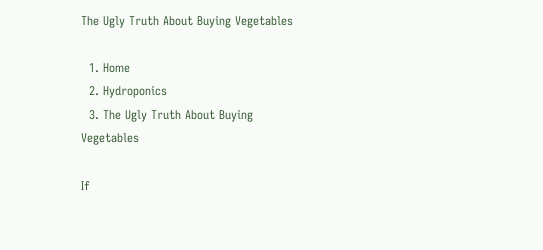The Ugly Truth About Buying Vegetables

  1. Home
  2. Hydroponics
  3. The Ugly Truth About Buying Vegetables

If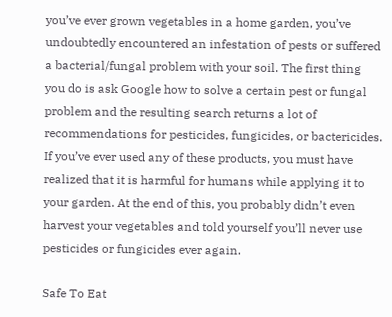you’ve ever grown vegetables in a home garden, you’ve undoubtedly encountered an infestation of pests or suffered a bacterial/fungal problem with your soil. The first thing you do is ask Google how to solve a certain pest or fungal problem and the resulting search returns a lot of recommendations for pesticides, fungicides, or bactericides. If you’ve ever used any of these products, you must have realized that it is harmful for humans while applying it to your garden. At the end of this, you probably didn’t even harvest your vegetables and told yourself you’ll never use pesticides or fungicides ever again.

Safe To Eat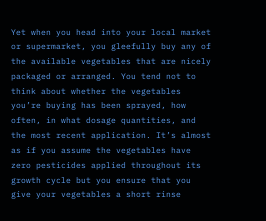Yet when you head into your local market or supermarket, you gleefully buy any of the available vegetables that are nicely packaged or arranged. You tend not to think about whether the vegetables you’re buying has been sprayed, how often, in what dosage quantities, and the most recent application. It’s almost as if you assume the vegetables have zero pesticides applied throughout its growth cycle but you ensure that you give your vegetables a short rinse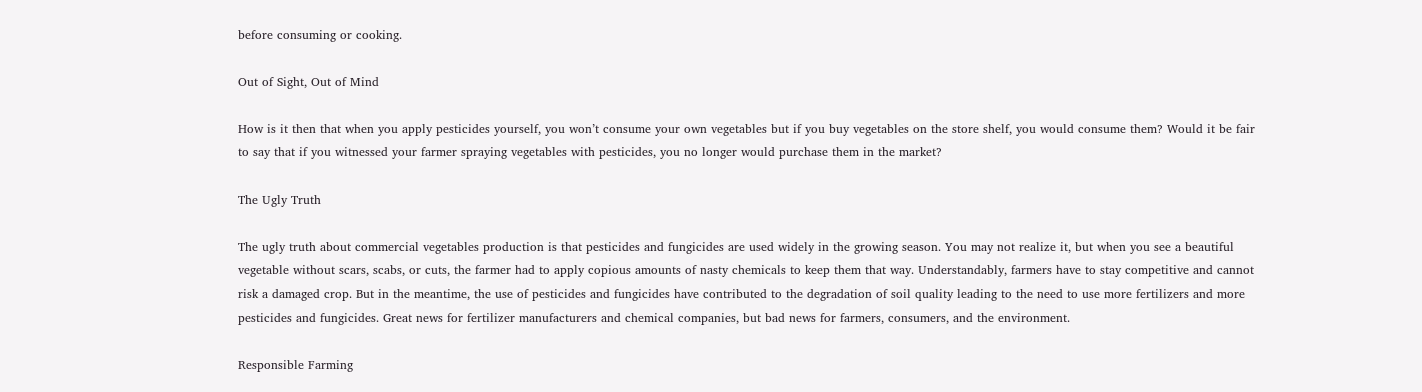before consuming or cooking.

Out of Sight, Out of Mind

How is it then that when you apply pesticides yourself, you won’t consume your own vegetables but if you buy vegetables on the store shelf, you would consume them? Would it be fair to say that if you witnessed your farmer spraying vegetables with pesticides, you no longer would purchase them in the market?

The Ugly Truth

The ugly truth about commercial vegetables production is that pesticides and fungicides are used widely in the growing season. You may not realize it, but when you see a beautiful vegetable without scars, scabs, or cuts, the farmer had to apply copious amounts of nasty chemicals to keep them that way. Understandably, farmers have to stay competitive and cannot risk a damaged crop. But in the meantime, the use of pesticides and fungicides have contributed to the degradation of soil quality leading to the need to use more fertilizers and more pesticides and fungicides. Great news for fertilizer manufacturers and chemical companies, but bad news for farmers, consumers, and the environment.

Responsible Farming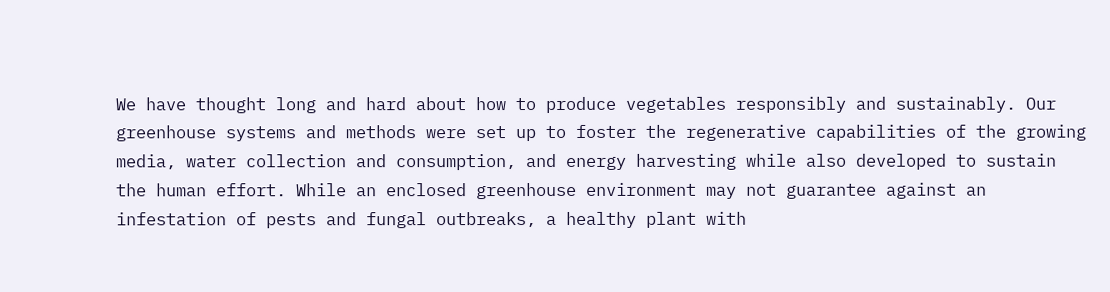We have thought long and hard about how to produce vegetables responsibly and sustainably. Our greenhouse systems and methods were set up to foster the regenerative capabilities of the growing media, water collection and consumption, and energy harvesting while also developed to sustain the human effort. While an enclosed greenhouse environment may not guarantee against an infestation of pests and fungal outbreaks, a healthy plant with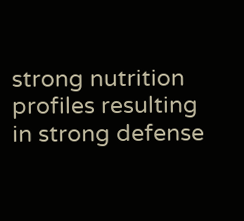strong nutrition profiles resulting in strong defense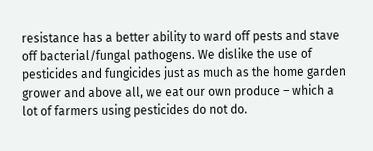resistance has a better ability to ward off pests and stave off bacterial/fungal pathogens. We dislike the use of pesticides and fungicides just as much as the home garden grower and above all, we eat our own produce – which a lot of farmers using pesticides do not do.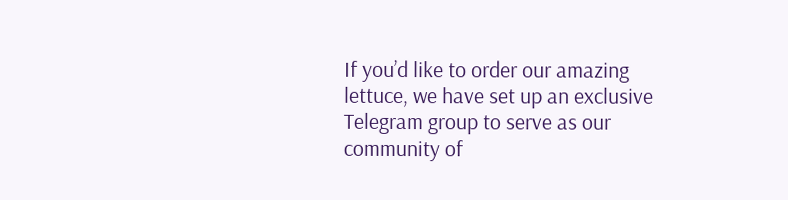If you’d like to order our amazing lettuce, we have set up an exclusive Telegram group to serve as our community of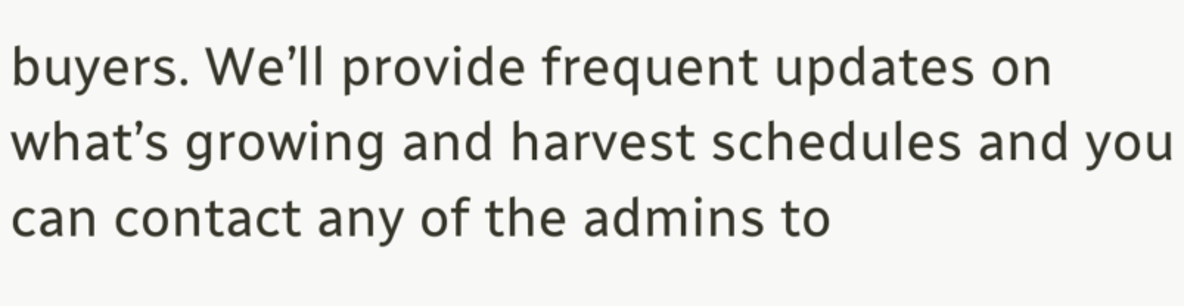buyers. We’ll provide frequent updates on what’s growing and harvest schedules and you can contact any of the admins to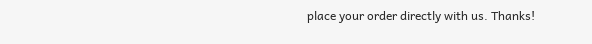place your order directly with us. Thanks!